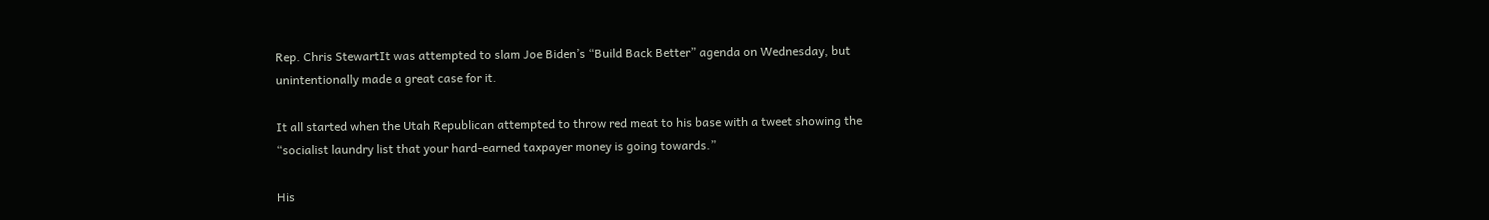Rep. Chris StewartIt was attempted to slam Joe Biden’s “Build Back Better” agenda on Wednesday, but unintentionally made a great case for it.

It all started when the Utah Republican attempted to throw red meat to his base with a tweet showing the “socialist laundry list that your hard-earned taxpayer money is going towards.”

His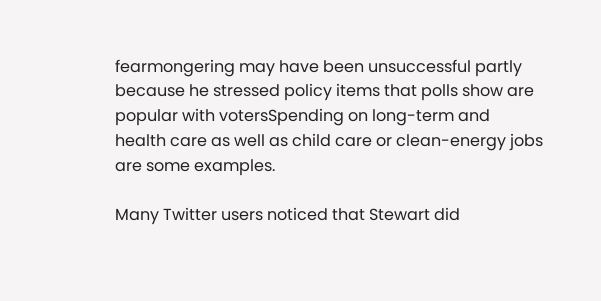fearmongering may have been unsuccessful partly because he stressed policy items that polls show are popular with votersSpending on long-term and health care as well as child care or clean-energy jobs are some examples.

Many Twitter users noticed that Stewart did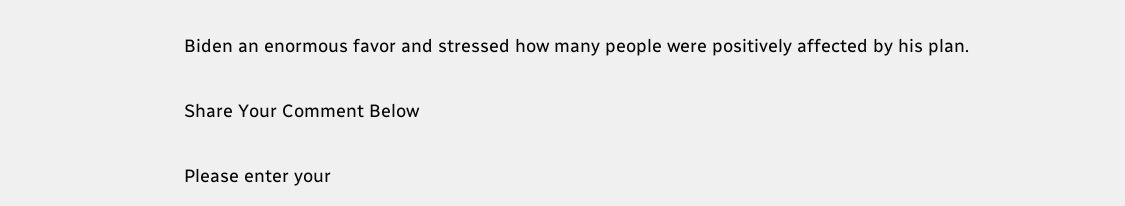Biden an enormous favor and stressed how many people were positively affected by his plan.


Share Your Comment Below


Please enter your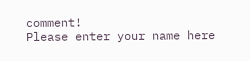comment!
Please enter your name here